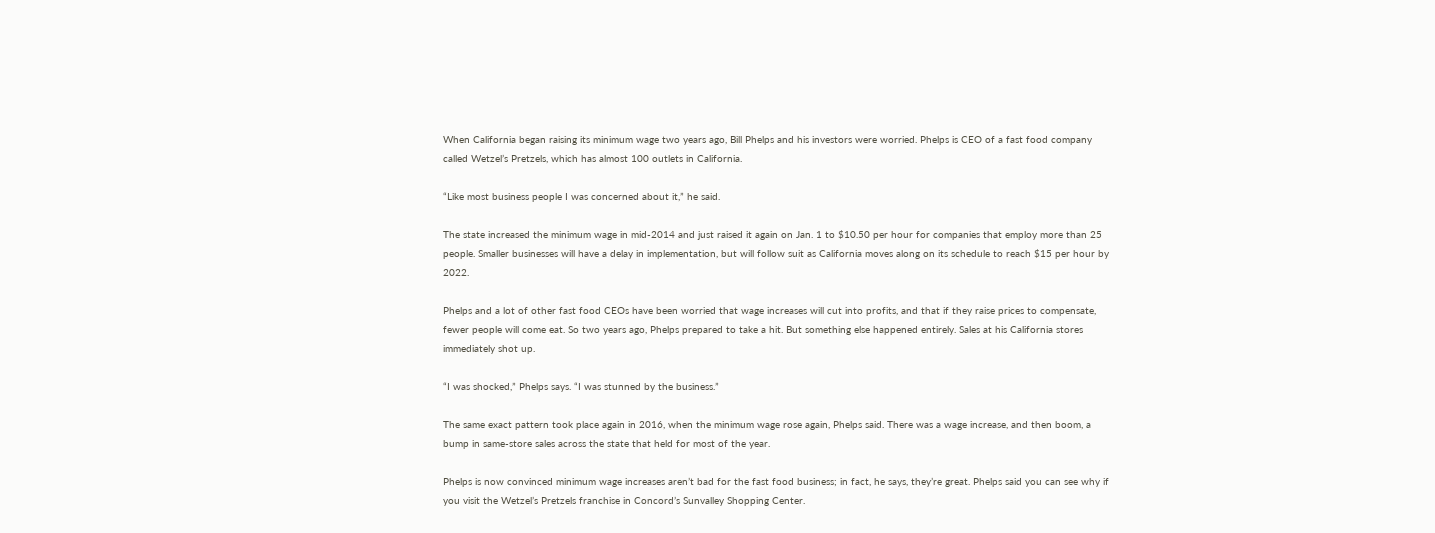When California began raising its minimum wage two years ago, Bill Phelps and his investors were worried. Phelps is CEO of a fast food company called Wetzel’s Pretzels, which has almost 100 outlets in California.

“Like most business people I was concerned about it,” he said.

The state increased the minimum wage in mid-2014 and just raised it again on Jan. 1 to $10.50 per hour for companies that employ more than 25 people. Smaller businesses will have a delay in implementation, but will follow suit as California moves along on its schedule to reach $15 per hour by 2022.

Phelps and a lot of other fast food CEOs have been worried that wage increases will cut into profits, and that if they raise prices to compensate, fewer people will come eat. So two years ago, Phelps prepared to take a hit. But something else happened entirely. Sales at his California stores immediately shot up.

“I was shocked,” Phelps says. “I was stunned by the business.”

The same exact pattern took place again in 2016, when the minimum wage rose again, Phelps said. There was a wage increase, and then boom, a bump in same-store sales across the state that held for most of the year.

Phelps is now convinced minimum wage increases aren’t bad for the fast food business; in fact, he says, they’re great. Phelps said you can see why if you visit the Wetzel’s Pretzels franchise in Concord’s Sunvalley Shopping Center.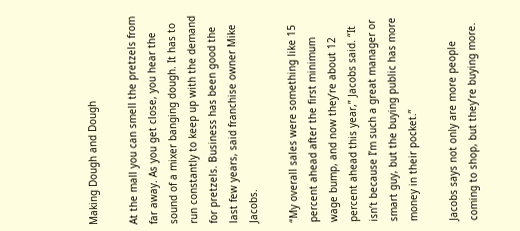Making Dough and Dough

At the mall you can smell the pretzels from far away. As you get close, you hear the sound of a mixer banging dough. It has to run constantly to keep up with the demand for pretzels. Business has been good the last few years, said franchise owner Mike Jacobs.

“My overall sales were something like 15 percent ahead after the first minimum wage bump, and now they’re about 12 percent ahead this year,” Jacobs said. “It isn’t because I’m such a great manager or smart guy, but the buying public has more money in their pocket.”

Jacobs says not only are more people coming to shop, but they’re buying more.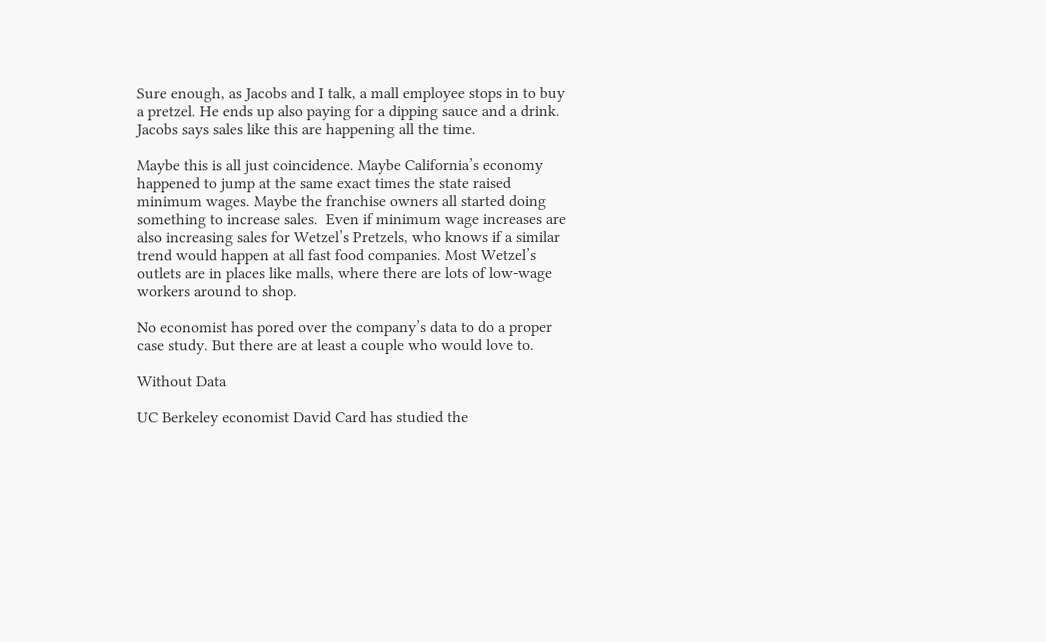Sure enough, as Jacobs and I talk, a mall employee stops in to buy a pretzel. He ends up also paying for a dipping sauce and a drink. Jacobs says sales like this are happening all the time.

Maybe this is all just coincidence. Maybe California’s economy happened to jump at the same exact times the state raised minimum wages. Maybe the franchise owners all started doing something to increase sales.  Even if minimum wage increases are also increasing sales for Wetzel’s Pretzels, who knows if a similar trend would happen at all fast food companies. Most Wetzel’s outlets are in places like malls, where there are lots of low-wage workers around to shop.

No economist has pored over the company’s data to do a proper case study. But there are at least a couple who would love to.

Without Data

UC Berkeley economist David Card has studied the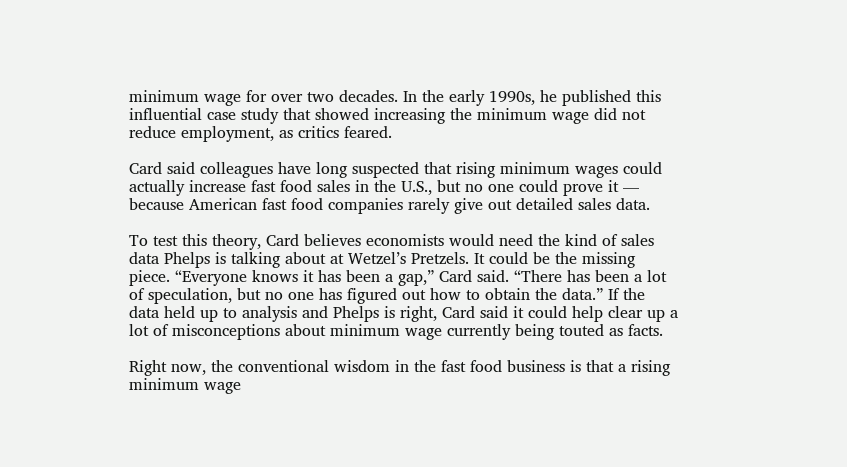minimum wage for over two decades. In the early 1990s, he published this influential case study that showed increasing the minimum wage did not reduce employment, as critics feared.

Card said colleagues have long suspected that rising minimum wages could actually increase fast food sales in the U.S., but no one could prove it — because American fast food companies rarely give out detailed sales data.

To test this theory, Card believes economists would need the kind of sales data Phelps is talking about at Wetzel’s Pretzels. It could be the missing piece. “Everyone knows it has been a gap,” Card said. “There has been a lot of speculation, but no one has figured out how to obtain the data.” If the data held up to analysis and Phelps is right, Card said it could help clear up a lot of misconceptions about minimum wage currently being touted as facts.

Right now, the conventional wisdom in the fast food business is that a rising minimum wage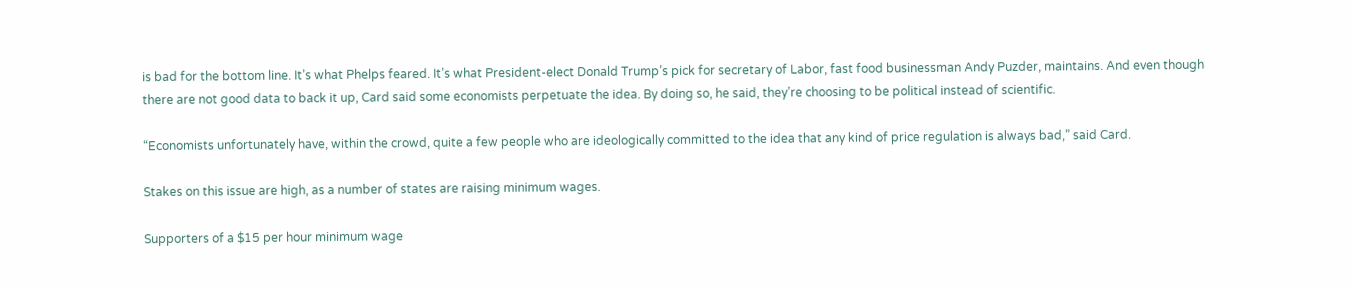is bad for the bottom line. It’s what Phelps feared. It’s what President-elect Donald Trump’s pick for secretary of Labor, fast food businessman Andy Puzder, maintains. And even though there are not good data to back it up, Card said some economists perpetuate the idea. By doing so, he said, they’re choosing to be political instead of scientific.

“Economists unfortunately have, within the crowd, quite a few people who are ideologically committed to the idea that any kind of price regulation is always bad,” said Card.

Stakes on this issue are high, as a number of states are raising minimum wages.

Supporters of a $15 per hour minimum wage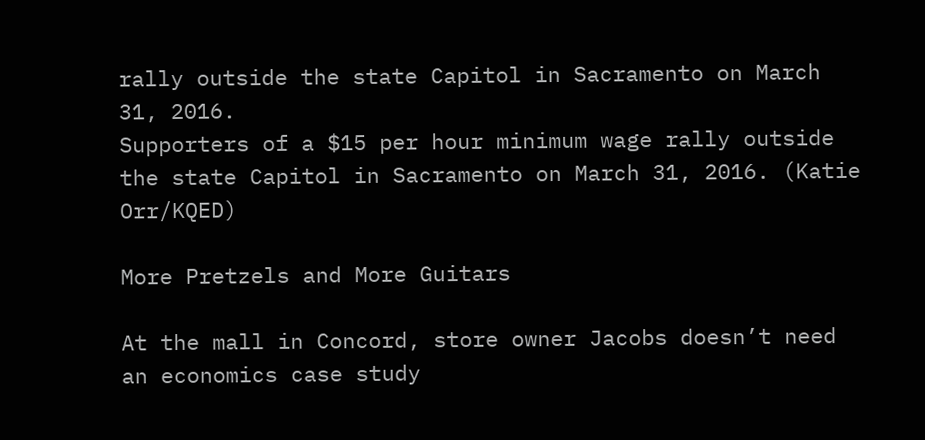rally outside the state Capitol in Sacramento on March 31, 2016.
Supporters of a $15 per hour minimum wage rally outside the state Capitol in Sacramento on March 31, 2016. (Katie Orr/KQED)

More Pretzels and More Guitars

At the mall in Concord, store owner Jacobs doesn’t need an economics case study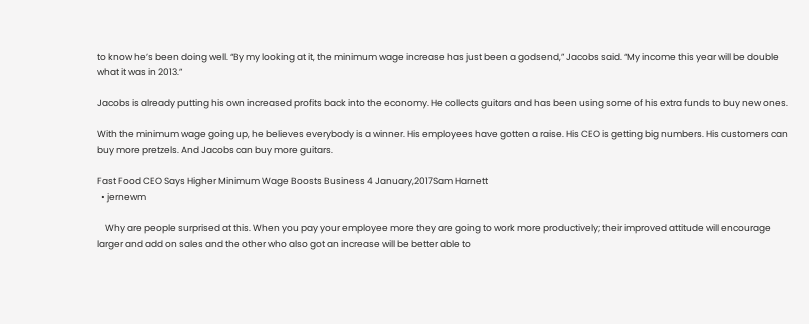to know he’s been doing well. “By my looking at it, the minimum wage increase has just been a godsend,” Jacobs said. “My income this year will be double what it was in 2013.”

Jacobs is already putting his own increased profits back into the economy. He collects guitars and has been using some of his extra funds to buy new ones.

With the minimum wage going up, he believes everybody is a winner. His employees have gotten a raise. His CEO is getting big numbers. His customers can buy more pretzels. And Jacobs can buy more guitars.

Fast Food CEO Says Higher Minimum Wage Boosts Business 4 January,2017Sam Harnett
  • jernewm

    Why are people surprised at this. When you pay your employee more they are going to work more productively; their improved attitude will encourage larger and add on sales and the other who also got an increase will be better able to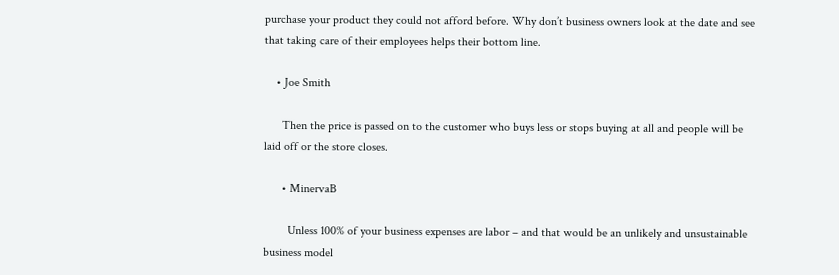purchase your product they could not afford before. Why don’t business owners look at the date and see that taking care of their employees helps their bottom line.

    • Joe Smith

      Then the price is passed on to the customer who buys less or stops buying at all and people will be laid off or the store closes.

      • MinervaB

        Unless 100% of your business expenses are labor – and that would be an unlikely and unsustainable business model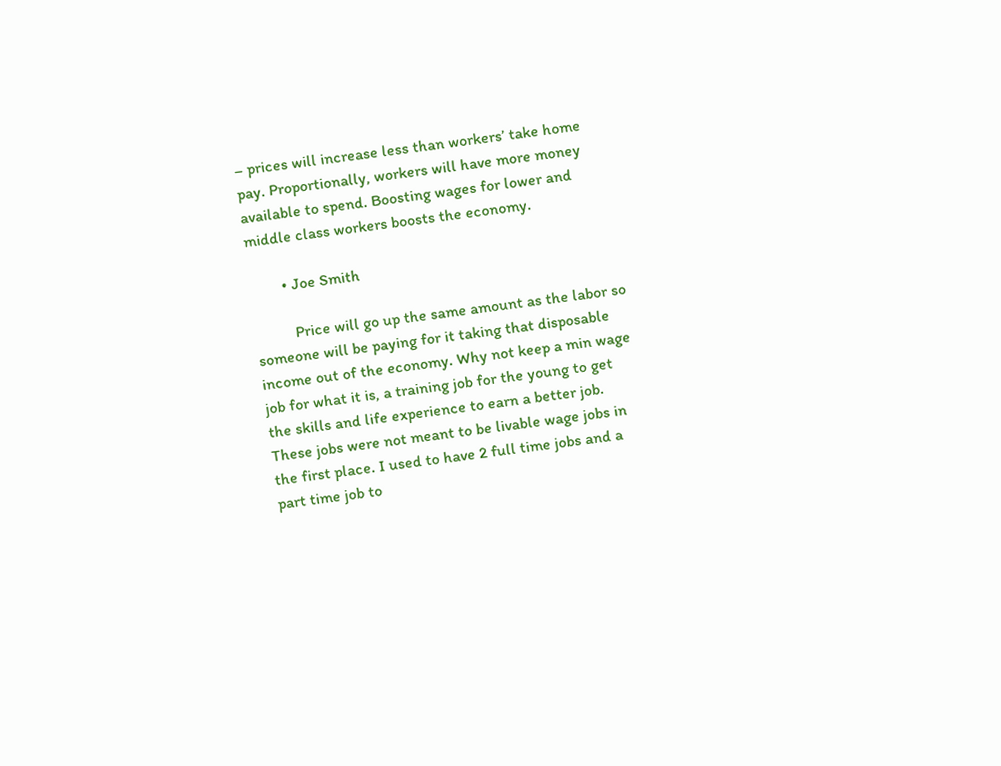– prices will increase less than workers’ take home pay. Proportionally, workers will have more money available to spend. Boosting wages for lower and middle class workers boosts the economy.

        • Joe Smith

          Price will go up the same amount as the labor so someone will be paying for it taking that disposable income out of the economy. Why not keep a min wage job for what it is, a training job for the young to get the skills and life experience to earn a better job. These jobs were not meant to be livable wage jobs in the first place. I used to have 2 full time jobs and a part time job to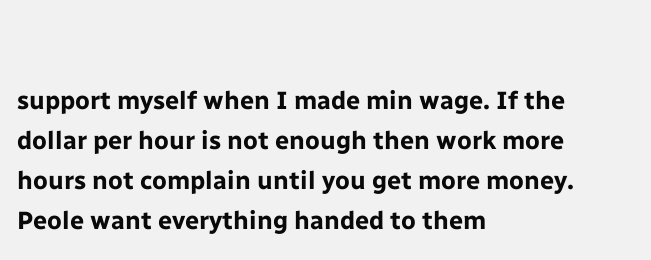support myself when I made min wage. If the dollar per hour is not enough then work more hours not complain until you get more money. Peole want everything handed to them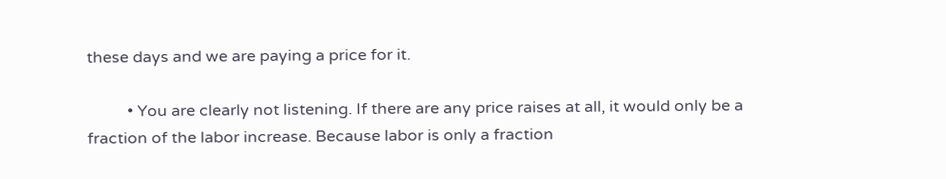these days and we are paying a price for it.

          • You are clearly not listening. If there are any price raises at all, it would only be a fraction of the labor increase. Because labor is only a fraction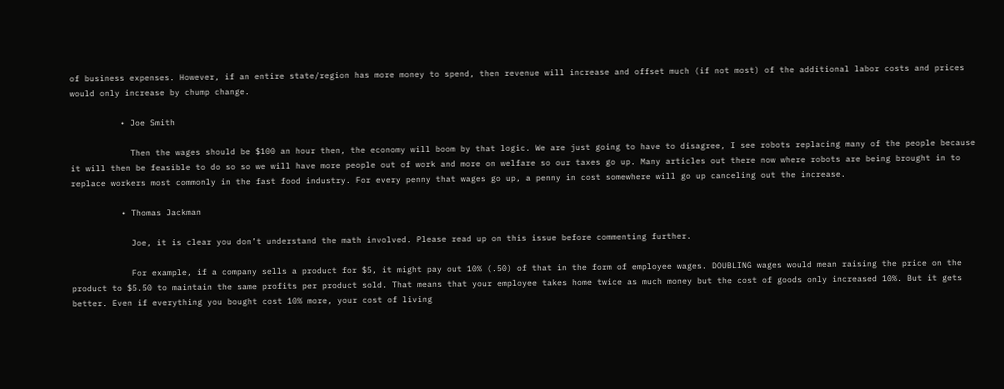of business expenses. However, if an entire state/region has more money to spend, then revenue will increase and offset much (if not most) of the additional labor costs and prices would only increase by chump change.

          • Joe Smith

            Then the wages should be $100 an hour then, the economy will boom by that logic. We are just going to have to disagree, I see robots replacing many of the people because it will then be feasible to do so so we will have more people out of work and more on welfare so our taxes go up. Many articles out there now where robots are being brought in to replace workers most commonly in the fast food industry. For every penny that wages go up, a penny in cost somewhere will go up canceling out the increase.

          • Thomas Jackman

            Joe, it is clear you don’t understand the math involved. Please read up on this issue before commenting further.

            For example, if a company sells a product for $5, it might pay out 10% (.50) of that in the form of employee wages. DOUBLING wages would mean raising the price on the product to $5.50 to maintain the same profits per product sold. That means that your employee takes home twice as much money but the cost of goods only increased 10%. But it gets better. Even if everything you bought cost 10% more, your cost of living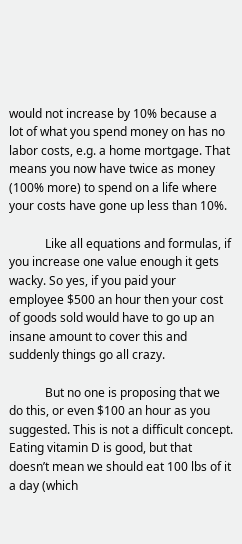would not increase by 10% because a lot of what you spend money on has no labor costs, e.g. a home mortgage. That means you now have twice as money (100% more) to spend on a life where your costs have gone up less than 10%.

            Like all equations and formulas, if you increase one value enough it gets wacky. So yes, if you paid your employee $500 an hour then your cost of goods sold would have to go up an insane amount to cover this and suddenly things go all crazy.

            But no one is proposing that we do this, or even $100 an hour as you suggested. This is not a difficult concept. Eating vitamin D is good, but that doesn’t mean we should eat 100 lbs of it a day (which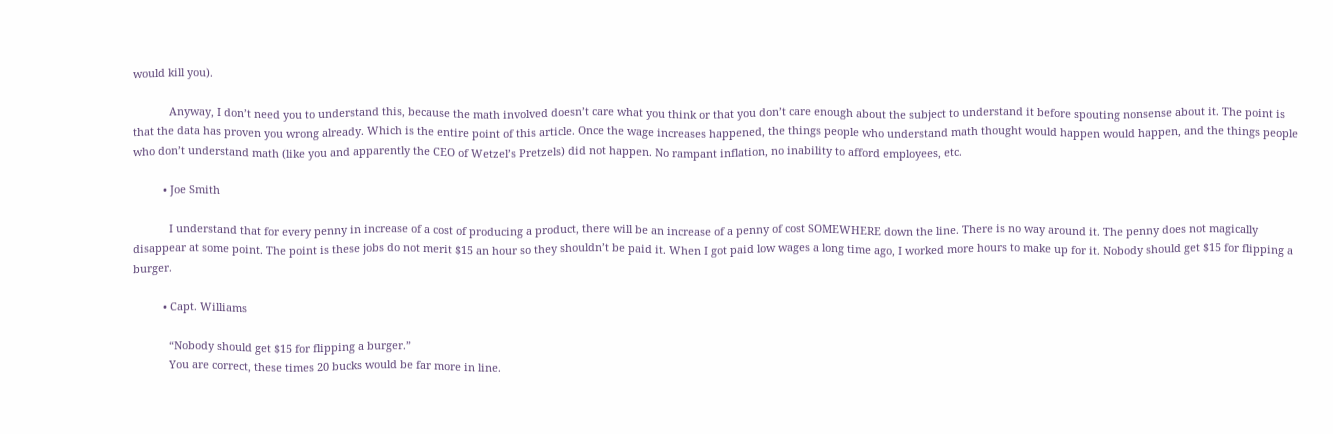would kill you).

            Anyway, I don’t need you to understand this, because the math involved doesn’t care what you think or that you don’t care enough about the subject to understand it before spouting nonsense about it. The point is that the data has proven you wrong already. Which is the entire point of this article. Once the wage increases happened, the things people who understand math thought would happen would happen, and the things people who don’t understand math (like you and apparently the CEO of Wetzel’s Pretzels) did not happen. No rampant inflation, no inability to afford employees, etc.

          • Joe Smith

            I understand that for every penny in increase of a cost of producing a product, there will be an increase of a penny of cost SOMEWHERE down the line. There is no way around it. The penny does not magically disappear at some point. The point is these jobs do not merit $15 an hour so they shouldn’t be paid it. When I got paid low wages a long time ago, I worked more hours to make up for it. Nobody should get $15 for flipping a burger.

          • Capt. Williams

            “Nobody should get $15 for flipping a burger.”
            You are correct, these times 20 bucks would be far more in line.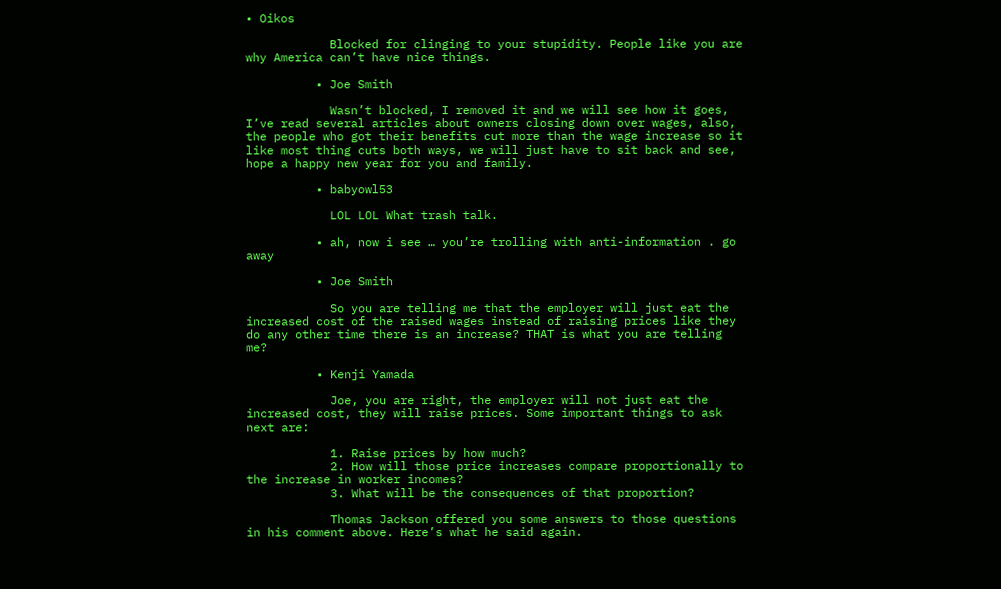• Oikos

            Blocked for clinging to your stupidity. People like you are why America can’t have nice things.

          • Joe Smith

            Wasn’t blocked, I removed it and we will see how it goes, I’ve read several articles about owners closing down over wages, also, the people who got their benefits cut more than the wage increase so it like most thing cuts both ways, we will just have to sit back and see, hope a happy new year for you and family.

          • babyowl53

            LOL LOL What trash talk.

          • ah, now i see … you’re trolling with anti-information . go away

          • Joe Smith

            So you are telling me that the employer will just eat the increased cost of the raised wages instead of raising prices like they do any other time there is an increase? THAT is what you are telling me?

          • Kenji Yamada

            Joe, you are right, the employer will not just eat the increased cost, they will raise prices. Some important things to ask next are:

            1. Raise prices by how much?
            2. How will those price increases compare proportionally to the increase in worker incomes?
            3. What will be the consequences of that proportion?

            Thomas Jackson offered you some answers to those questions in his comment above. Here’s what he said again.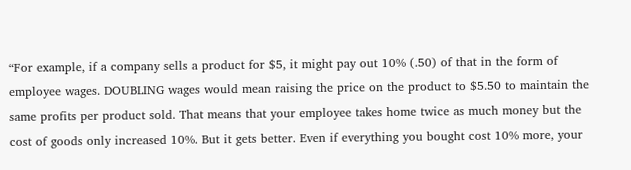“For example, if a company sells a product for $5, it might pay out 10% (.50) of that in the form of employee wages. DOUBLING wages would mean raising the price on the product to $5.50 to maintain the same profits per product sold. That means that your employee takes home twice as much money but the cost of goods only increased 10%. But it gets better. Even if everything you bought cost 10% more, your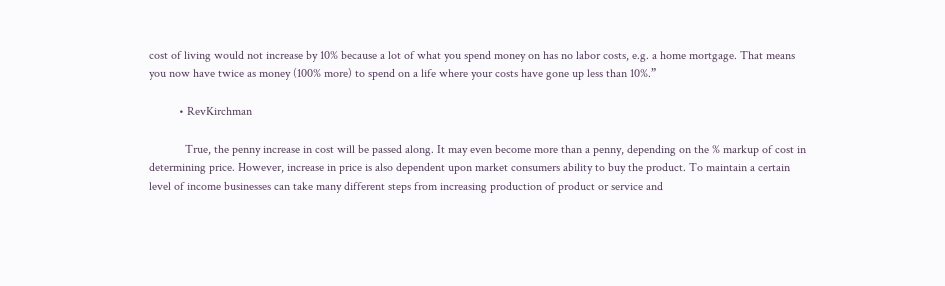cost of living would not increase by 10% because a lot of what you spend money on has no labor costs, e.g. a home mortgage. That means you now have twice as money (100% more) to spend on a life where your costs have gone up less than 10%.”

          • RevKirchman

            True, the penny increase in cost will be passed along. It may even become more than a penny, depending on the % markup of cost in determining price. However, increase in price is also dependent upon market consumers ability to buy the product. To maintain a certain level of income businesses can take many different steps from increasing production of product or service and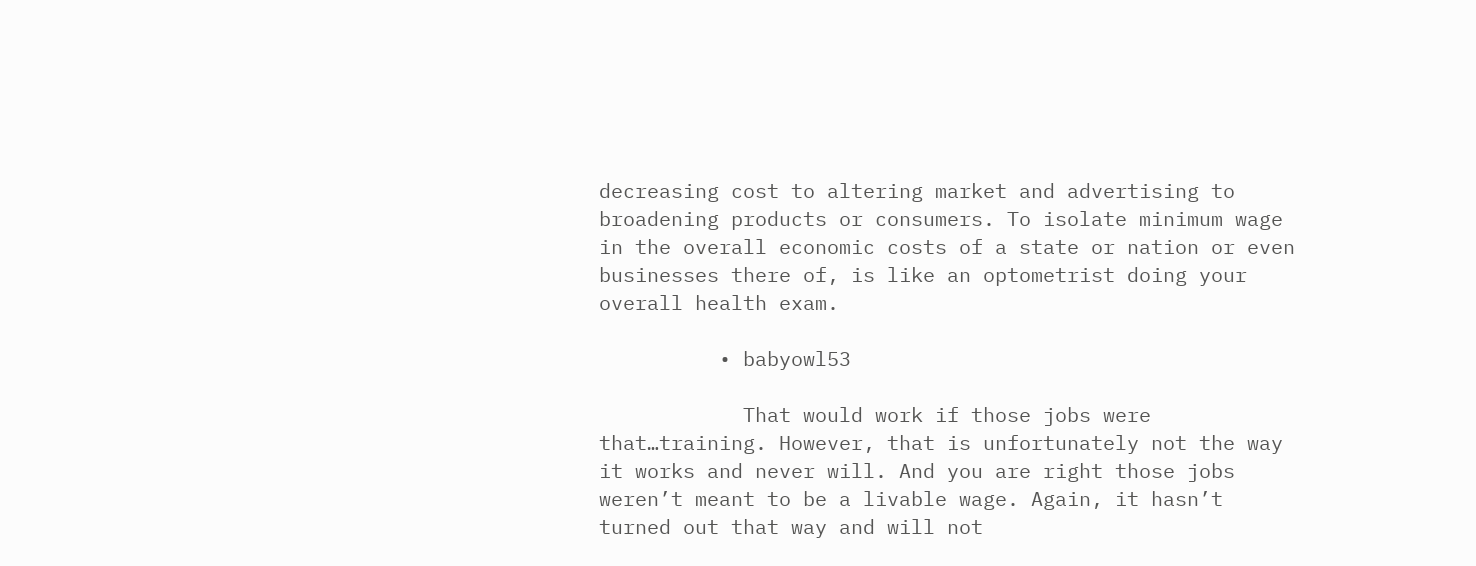decreasing cost to altering market and advertising to broadening products or consumers. To isolate minimum wage in the overall economic costs of a state or nation or even businesses there of, is like an optometrist doing your overall health exam.

          • babyowl53

            That would work if those jobs were that…training. However, that is unfortunately not the way it works and never will. And you are right those jobs weren’t meant to be a livable wage. Again, it hasn’t turned out that way and will not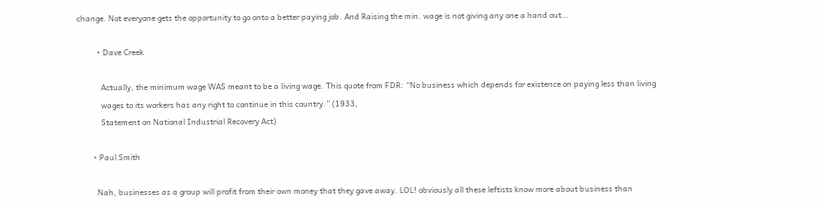change. Not everyone gets the opportunity to go onto a better paying job. And Raising the min. wage is not giving any one a hand out…

          • Dave Creek

            Actually, the minimum wage WAS meant to be a living wage. This quote from FDR: “No business which depends for existence on paying less than living
            wages to its workers has any right to continue in this country.” (1933,
            Statement on National Industrial Recovery Act)

        • Paul Smith

          Nah, businesses as a group will profit from their own money that they gave away. LOL! obviously all these leftists know more about business than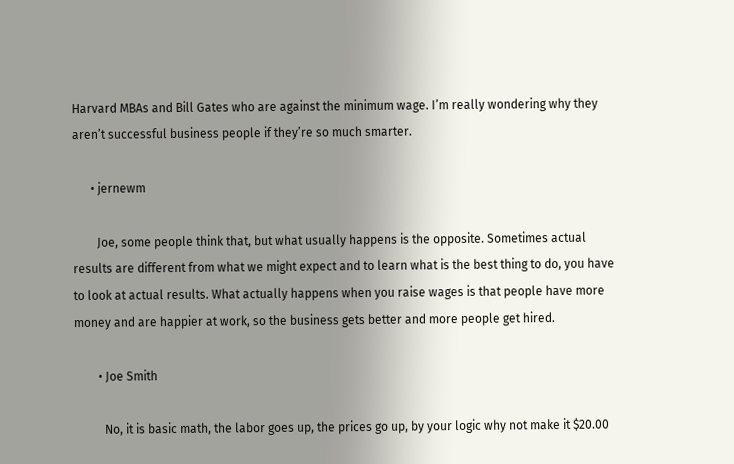Harvard MBAs and Bill Gates who are against the minimum wage. I’m really wondering why they aren’t successful business people if they’re so much smarter.

      • jernewm

        Joe, some people think that, but what usually happens is the opposite. Sometimes actual results are different from what we might expect and to learn what is the best thing to do, you have to look at actual results. What actually happens when you raise wages is that people have more money and are happier at work, so the business gets better and more people get hired.

        • Joe Smith

          No, it is basic math, the labor goes up, the prices go up, by your logic why not make it $20.00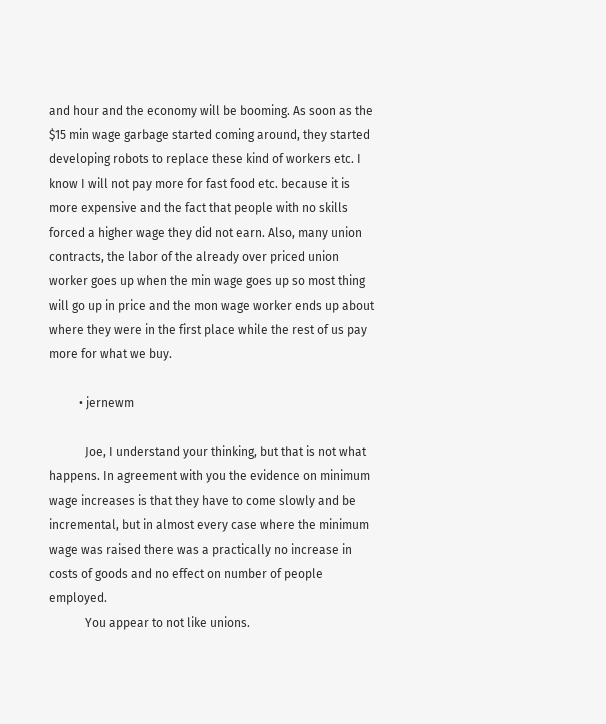and hour and the economy will be booming. As soon as the $15 min wage garbage started coming around, they started developing robots to replace these kind of workers etc. I know I will not pay more for fast food etc. because it is more expensive and the fact that people with no skills forced a higher wage they did not earn. Also, many union contracts, the labor of the already over priced union worker goes up when the min wage goes up so most thing will go up in price and the mon wage worker ends up about where they were in the first place while the rest of us pay more for what we buy.

          • jernewm

            Joe, I understand your thinking, but that is not what happens. In agreement with you the evidence on minimum wage increases is that they have to come slowly and be incremental, but in almost every case where the minimum wage was raised there was a practically no increase in costs of goods and no effect on number of people employed.
            You appear to not like unions.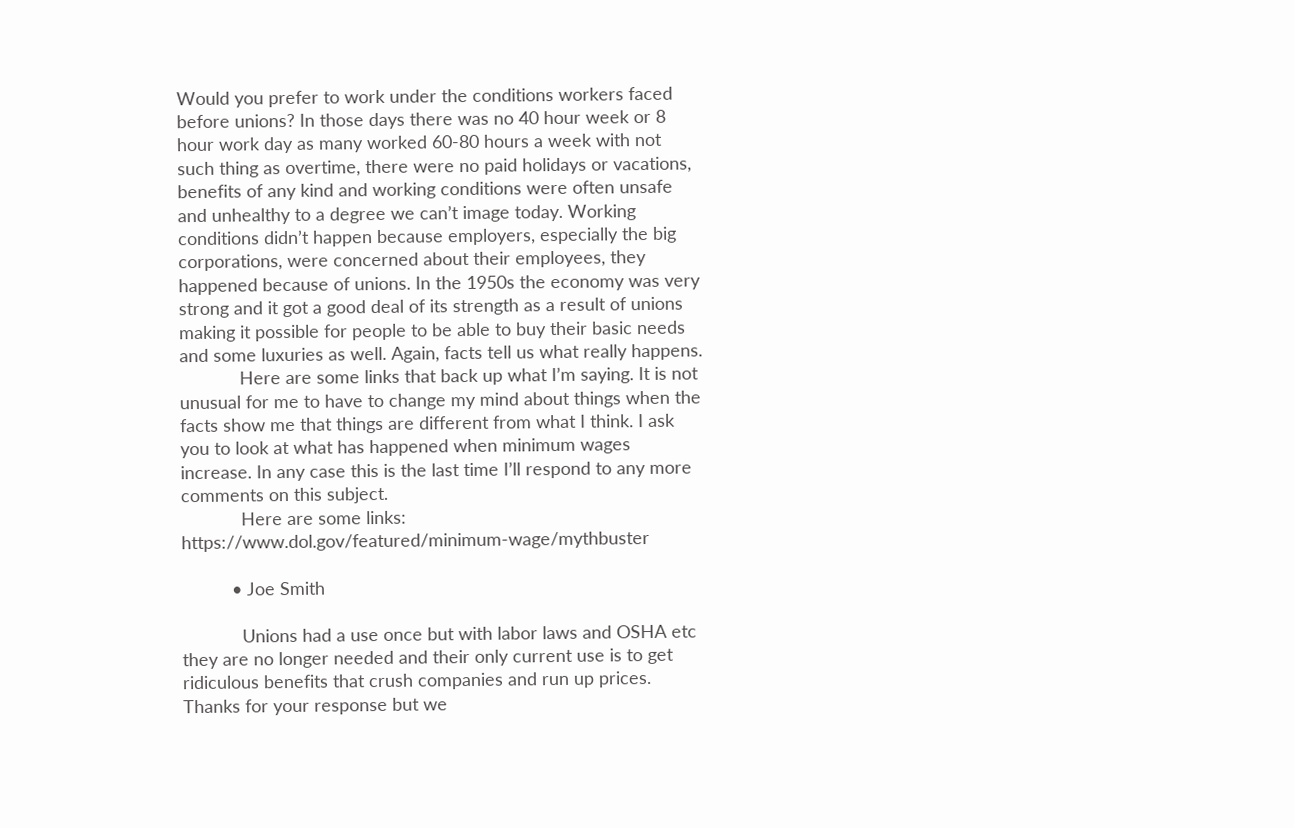Would you prefer to work under the conditions workers faced before unions? In those days there was no 40 hour week or 8 hour work day as many worked 60-80 hours a week with not such thing as overtime, there were no paid holidays or vacations, benefits of any kind and working conditions were often unsafe and unhealthy to a degree we can’t image today. Working conditions didn’t happen because employers, especially the big corporations, were concerned about their employees, they happened because of unions. In the 1950s the economy was very strong and it got a good deal of its strength as a result of unions making it possible for people to be able to buy their basic needs and some luxuries as well. Again, facts tell us what really happens.
            Here are some links that back up what I’m saying. It is not unusual for me to have to change my mind about things when the facts show me that things are different from what I think. I ask you to look at what has happened when minimum wages increase. In any case this is the last time I’ll respond to any more comments on this subject.
            Here are some links: https://www.dol.gov/featured/minimum-wage/mythbuster

          • Joe Smith

            Unions had a use once but with labor laws and OSHA etc they are no longer needed and their only current use is to get ridiculous benefits that crush companies and run up prices. Thanks for your response but we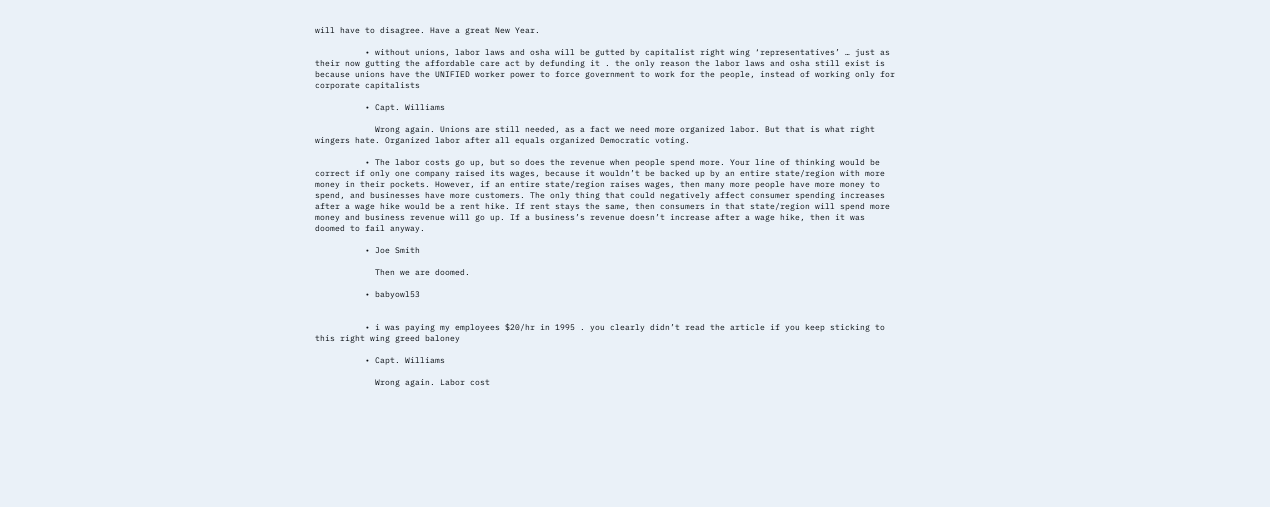will have to disagree. Have a great New Year.

          • without unions, labor laws and osha will be gutted by capitalist right wing ‘representatives’ … just as their now gutting the affordable care act by defunding it . the only reason the labor laws and osha still exist is because unions have the UNIFIED worker power to force government to work for the people, instead of working only for corporate capitalists

          • Capt. Williams

            Wrong again. Unions are still needed, as a fact we need more organized labor. But that is what right wingers hate. Organized labor after all equals organized Democratic voting.

          • The labor costs go up, but so does the revenue when people spend more. Your line of thinking would be correct if only one company raised its wages, because it wouldn’t be backed up by an entire state/region with more money in their pockets. However, if an entire state/region raises wages, then many more people have more money to spend, and businesses have more customers. The only thing that could negatively affect consumer spending increases after a wage hike would be a rent hike. If rent stays the same, then consumers in that state/region will spend more money and business revenue will go up. If a business’s revenue doesn’t increase after a wage hike, then it was doomed to fail anyway.

          • Joe Smith

            Then we are doomed.

          • babyowl53


          • i was paying my employees $20/hr in 1995 . you clearly didn’t read the article if you keep sticking to this right wing greed baloney

          • Capt. Williams

            Wrong again. Labor cost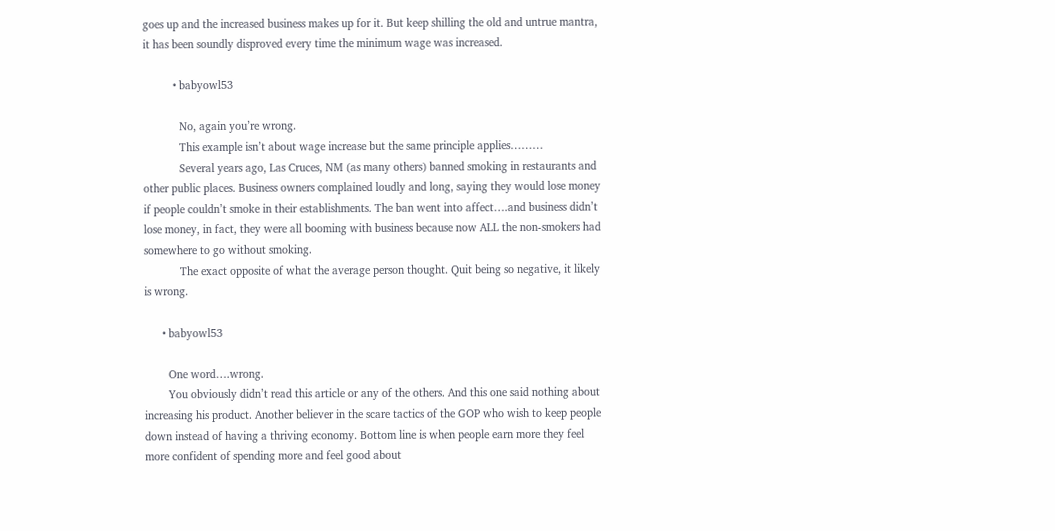goes up and the increased business makes up for it. But keep shilling the old and untrue mantra, it has been soundly disproved every time the minimum wage was increased.

          • babyowl53

            No, again you’re wrong.
            This example isn’t about wage increase but the same principle applies………
            Several years ago, Las Cruces, NM (as many others) banned smoking in restaurants and other public places. Business owners complained loudly and long, saying they would lose money if people couldn’t smoke in their establishments. The ban went into affect….and business didn’t lose money, in fact, they were all booming with business because now ALL the non-smokers had somewhere to go without smoking.
            The exact opposite of what the average person thought. Quit being so negative, it likely is wrong.

      • babyowl53

        One word….wrong.
        You obviously didn’t read this article or any of the others. And this one said nothing about increasing his product. Another believer in the scare tactics of the GOP who wish to keep people down instead of having a thriving economy. Bottom line is when people earn more they feel more confident of spending more and feel good about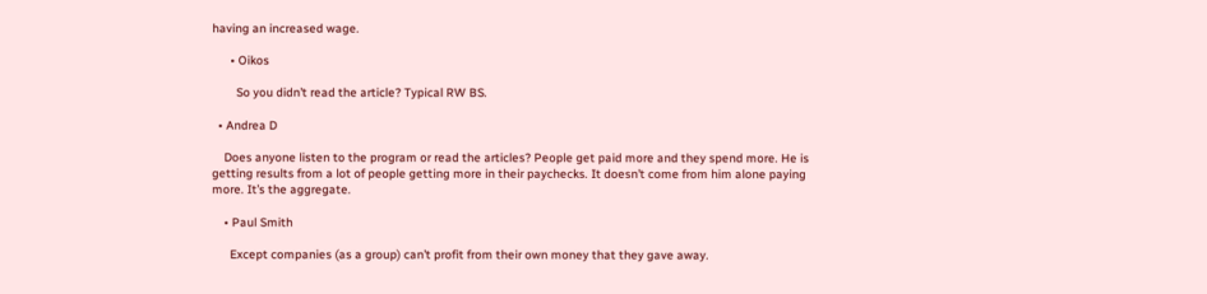having an increased wage.

      • Oikos

        So you didn’t read the article? Typical RW BS.

  • Andrea D

    Does anyone listen to the program or read the articles? People get paid more and they spend more. He is getting results from a lot of people getting more in their paychecks. It doesn’t come from him alone paying more. It’s the aggregate.

    • Paul Smith

      Except companies (as a group) can’t profit from their own money that they gave away.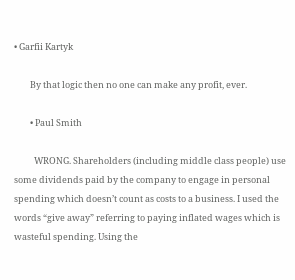• Garfii Kartyk

        By that logic then no one can make any profit, ever.

        • Paul Smith

          WRONG. Shareholders (including middle class people) use some dividends paid by the company to engage in personal spending which doesn’t count as costs to a business. I used the words “give away” referring to paying inflated wages which is wasteful spending. Using the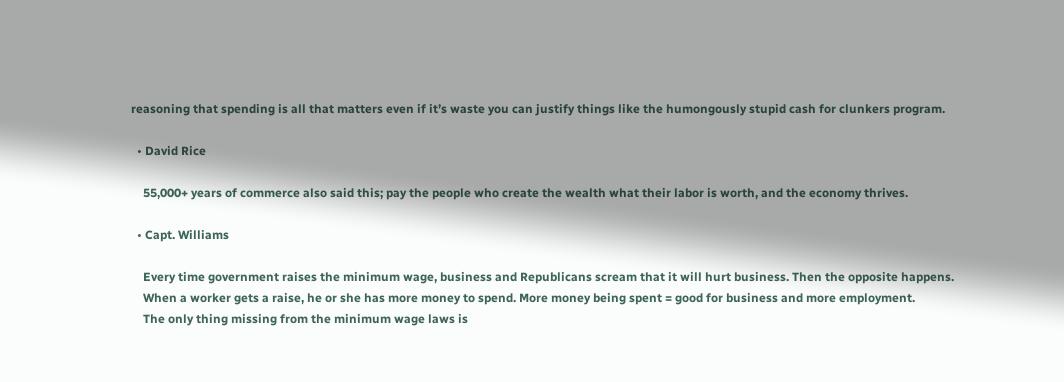reasoning that spending is all that matters even if it’s waste you can justify things like the humongously stupid cash for clunkers program.

  • David Rice

    55,000+ years of commerce also said this; pay the people who create the wealth what their labor is worth, and the economy thrives.

  • Capt. Williams

    Every time government raises the minimum wage, business and Republicans scream that it will hurt business. Then the opposite happens.
    When a worker gets a raise, he or she has more money to spend. More money being spent = good for business and more employment.
    The only thing missing from the minimum wage laws is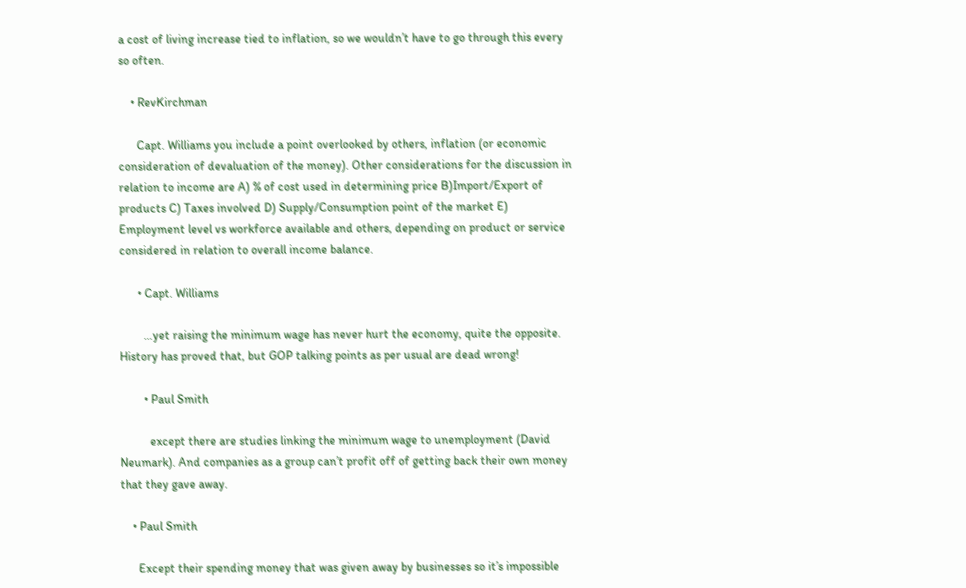a cost of living increase tied to inflation, so we wouldn’t have to go through this every so often.

    • RevKirchman

      Capt. Williams you include a point overlooked by others, inflation (or economic consideration of devaluation of the money). Other considerations for the discussion in relation to income are A) % of cost used in determining price B)Import/Export of products C) Taxes involved D) Supply/Consumption point of the market E) Employment level vs workforce available and others, depending on product or service considered in relation to overall income balance.

      • Capt. Williams

        …yet raising the minimum wage has never hurt the economy, quite the opposite. History has proved that, but GOP talking points as per usual are dead wrong!

        • Paul Smith

          except there are studies linking the minimum wage to unemployment (David Neumark). And companies as a group can’t profit off of getting back their own money that they gave away.

    • Paul Smith

      Except their spending money that was given away by businesses so it’s impossible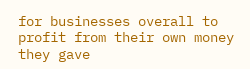for businesses overall to profit from their own money they gave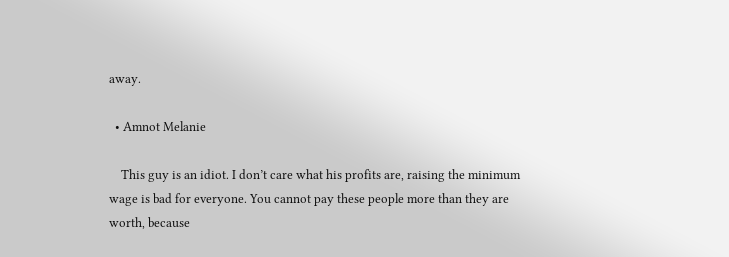away.

  • Amnot Melanie

    This guy is an idiot. I don’t care what his profits are, raising the minimum wage is bad for everyone. You cannot pay these people more than they are worth, because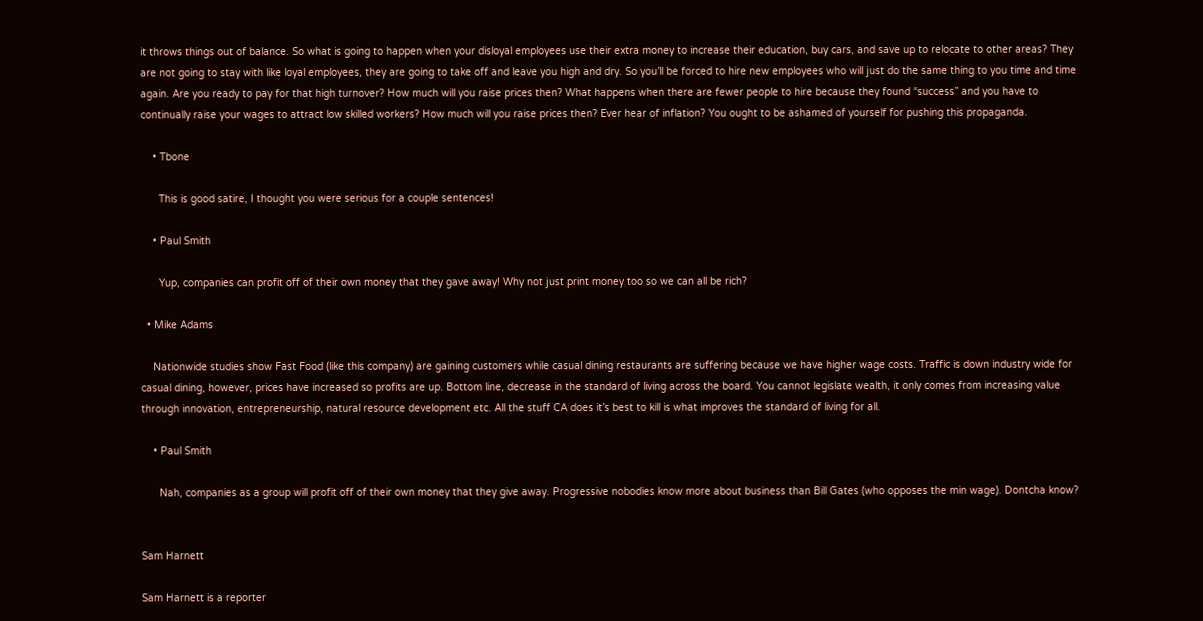it throws things out of balance. So what is going to happen when your disloyal employees use their extra money to increase their education, buy cars, and save up to relocate to other areas? They are not going to stay with like loyal employees, they are going to take off and leave you high and dry. So you’ll be forced to hire new employees who will just do the same thing to you time and time again. Are you ready to pay for that high turnover? How much will you raise prices then? What happens when there are fewer people to hire because they found “success” and you have to continually raise your wages to attract low skilled workers? How much will you raise prices then? Ever hear of inflation? You ought to be ashamed of yourself for pushing this propaganda.

    • Tbone

      This is good satire, I thought you were serious for a couple sentences!

    • Paul Smith

      Yup, companies can profit off of their own money that they gave away! Why not just print money too so we can all be rich?

  • Mike Adams

    Nationwide studies show Fast Food (like this company) are gaining customers while casual dining restaurants are suffering because we have higher wage costs. Traffic is down industry wide for casual dining, however, prices have increased so profits are up. Bottom line, decrease in the standard of living across the board. You cannot legislate wealth, it only comes from increasing value through innovation, entrepreneurship, natural resource development etc. All the stuff CA does it’s best to kill is what improves the standard of living for all.

    • Paul Smith

      Nah, companies as a group will profit off of their own money that they give away. Progressive nobodies know more about business than Bill Gates (who opposes the min wage). Dontcha know?


Sam Harnett

Sam Harnett is a reporter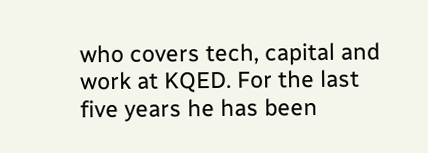who covers tech, capital and work at KQED. For the last five years he has been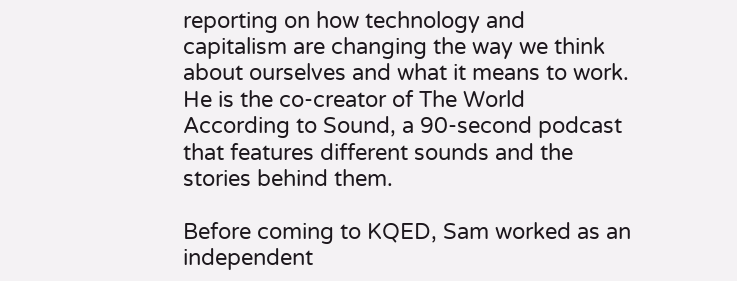reporting on how technology and capitalism are changing the way we think about ourselves and what it means to work. He is the co-creator of The World According to Sound, a 90-second podcast that features different sounds and the stories behind them.

Before coming to KQED, Sam worked as an independent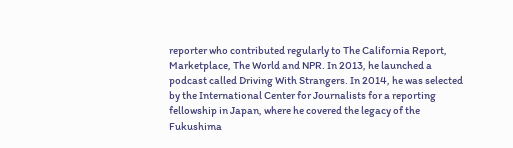reporter who contributed regularly to The California Report, Marketplace, The World and NPR. In 2013, he launched a podcast called Driving With Strangers. In 2014, he was selected by the International Center for Journalists for a reporting fellowship in Japan, where he covered the legacy of the Fukushima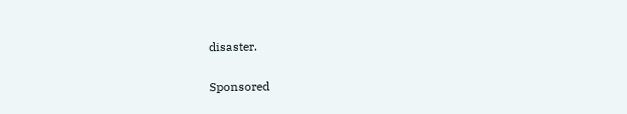disaster.

Sponsored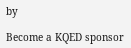by

Become a KQED sponsor